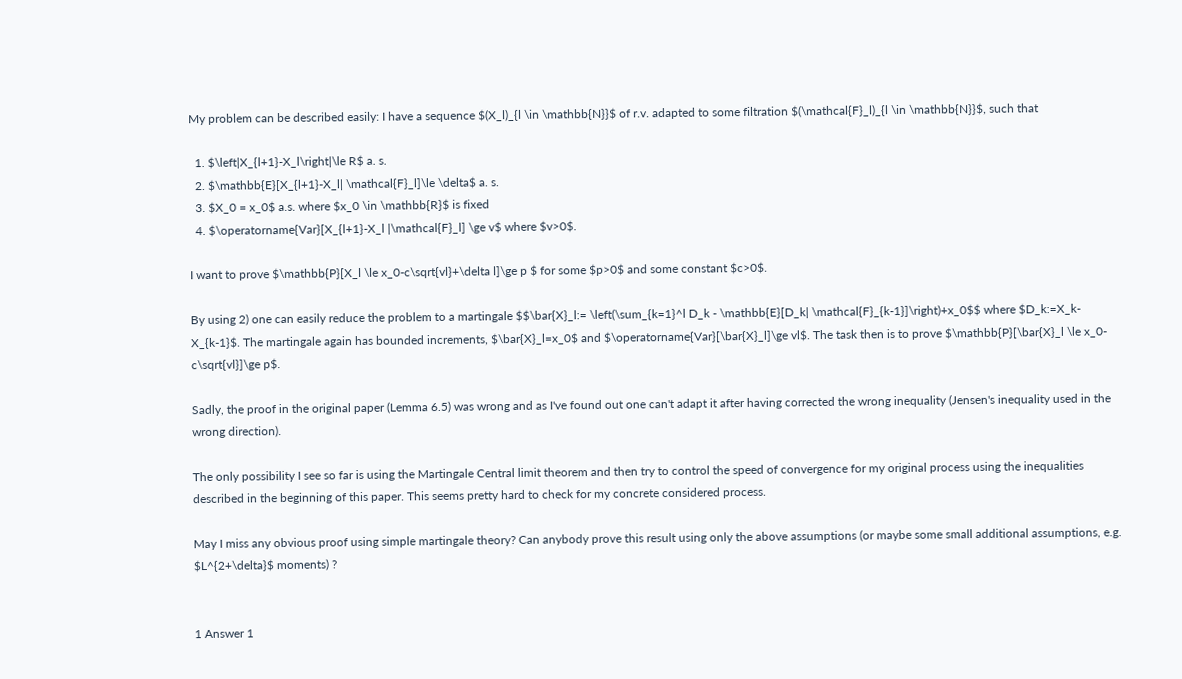My problem can be described easily: I have a sequence $(X_l)_{l \in \mathbb{N}}$ of r.v. adapted to some filtration $(\mathcal{F}_l)_{l \in \mathbb{N}}$, such that

  1. $\left|X_{l+1}-X_l\right|\le R$ a. s.
  2. $\mathbb{E}[X_{l+1}-X_l| \mathcal{F}_l]\le \delta$ a. s.
  3. $X_0 = x_0$ a.s. where $x_0 \in \mathbb{R}$ is fixed
  4. $\operatorname{Var}[X_{l+1}-X_l |\mathcal{F}_l] \ge v$ where $v>0$.

I want to prove $\mathbb{P}[X_l \le x_0-c\sqrt{vl}+\delta l]\ge p $ for some $p>0$ and some constant $c>0$.

By using 2) one can easily reduce the problem to a martingale $$\bar{X}_l:= \left(\sum_{k=1}^l D_k - \mathbb{E}[D_k| \mathcal{F}_{k-1}]\right)+x_0$$ where $D_k:=X_k-X_{k-1}$. The martingale again has bounded increments, $\bar{X}_l=x_0$ and $\operatorname{Var}[\bar{X}_l]\ge vl$. The task then is to prove $\mathbb{P}[\bar{X}_l \le x_0-c\sqrt{vl}]\ge p$.

Sadly, the proof in the original paper (Lemma 6.5) was wrong and as I've found out one can't adapt it after having corrected the wrong inequality (Jensen's inequality used in the wrong direction).

The only possibility I see so far is using the Martingale Central limit theorem and then try to control the speed of convergence for my original process using the inequalities described in the beginning of this paper. This seems pretty hard to check for my concrete considered process.

May I miss any obvious proof using simple martingale theory? Can anybody prove this result using only the above assumptions (or maybe some small additional assumptions, e.g. $L^{2+\delta}$ moments) ?


1 Answer 1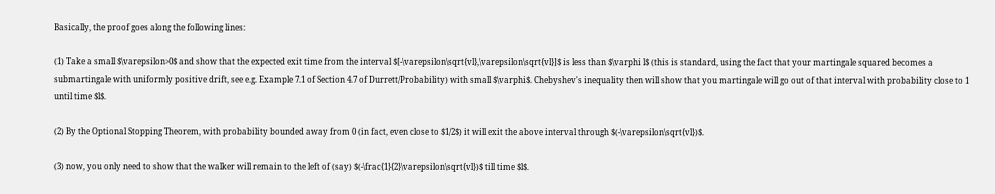Basically, the proof goes along the following lines:

(1) Take a small $\varepsilon>0$ and show that the expected exit time from the interval $[-\varepsilon\sqrt{vl},\varepsilon\sqrt{vl}]$ is less than $\varphi l$ (this is standard, using the fact that your martingale squared becomes a submartingale with uniformly positive drift, see e.g. Example 7.1 of Section 4.7 of Durrett/Probability) with small $\varphi$. Chebyshev's inequality then will show that you martingale will go out of that interval with probability close to 1 until time $l$.

(2) By the Optional Stopping Theorem, with probability bounded away from 0 (in fact, even close to $1/2$) it will exit the above interval through $(-\varepsilon\sqrt{vl})$.

(3) now, you only need to show that the walker will remain to the left of (say) $(-\frac{1}{2}\varepsilon\sqrt{vl})$ till time $l$.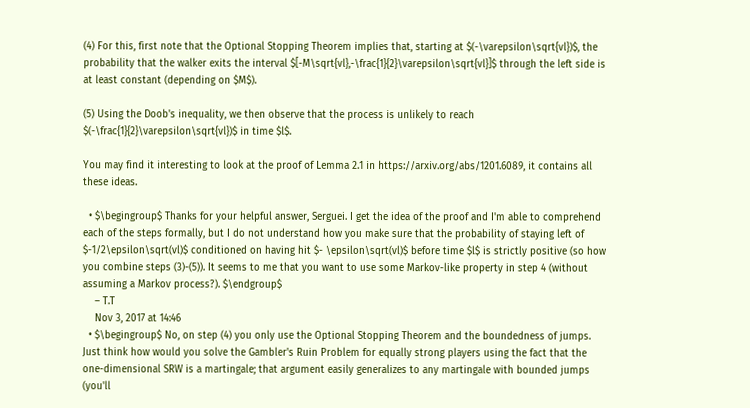(4) For this, first note that the Optional Stopping Theorem implies that, starting at $(-\varepsilon\sqrt{vl})$, the probability that the walker exits the interval $[-M\sqrt{vl},-\frac{1}{2}\varepsilon\sqrt{vl}]$ through the left side is at least constant (depending on $M$).

(5) Using the Doob's inequality, we then observe that the process is unlikely to reach $(-\frac{1}{2}\varepsilon\sqrt{vl})$ in time $l$.

You may find it interesting to look at the proof of Lemma 2.1 in https://arxiv.org/abs/1201.6089, it contains all these ideas.

  • $\begingroup$ Thanks for your helpful answer, Serguei. I get the idea of the proof and I'm able to comprehend each of the steps formally, but I do not understand how you make sure that the probability of staying left of $-1/2\epsilon\sqrt(vl)$ conditioned on having hit $- \epsilon\sqrt(vl)$ before time $l$ is strictly positive (so how you combine steps (3)-(5)). It seems to me that you want to use some Markov-like property in step 4 (without assuming a Markov process?). $\endgroup$
    – T.T
    Nov 3, 2017 at 14:46
  • $\begingroup$ No, on step (4) you only use the Optional Stopping Theorem and the boundedness of jumps. Just think how would you solve the Gambler's Ruin Problem for equally strong players using the fact that the one-dimensional SRW is a martingale; that argument easily generalizes to any martingale with bounded jumps (you'll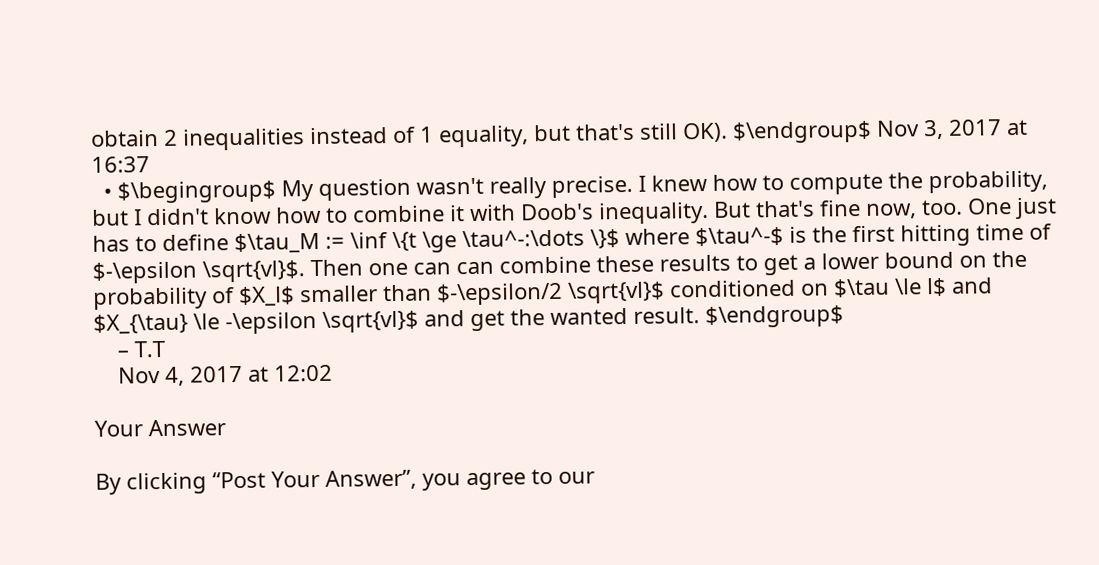obtain 2 inequalities instead of 1 equality, but that's still OK). $\endgroup$ Nov 3, 2017 at 16:37
  • $\begingroup$ My question wasn't really precise. I knew how to compute the probability, but I didn't know how to combine it with Doob's inequality. But that's fine now, too. One just has to define $\tau_M := \inf \{t \ge \tau^-:\dots \}$ where $\tau^-$ is the first hitting time of $-\epsilon \sqrt{vl}$. Then one can can combine these results to get a lower bound on the probability of $X_l$ smaller than $-\epsilon/2 \sqrt{vl}$ conditioned on $\tau \le l$ and $X_{\tau} \le -\epsilon \sqrt{vl}$ and get the wanted result. $\endgroup$
    – T.T
    Nov 4, 2017 at 12:02

Your Answer

By clicking “Post Your Answer”, you agree to our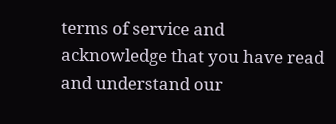terms of service and acknowledge that you have read and understand our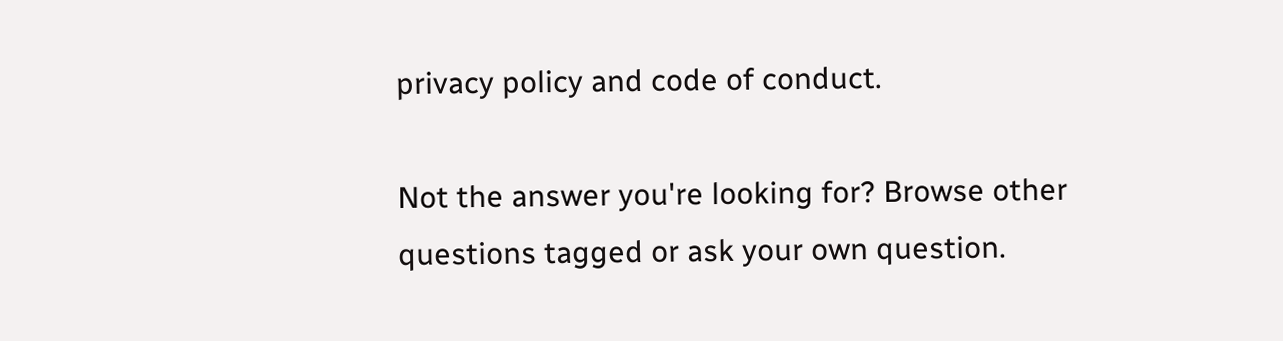privacy policy and code of conduct.

Not the answer you're looking for? Browse other questions tagged or ask your own question.